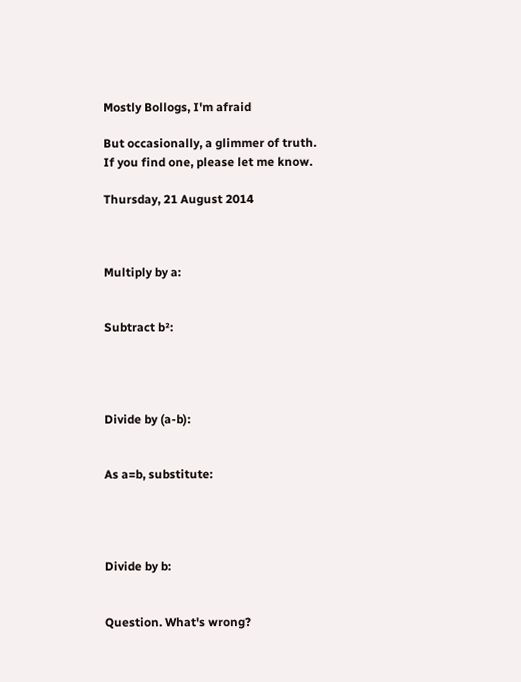Mostly Bollogs, I'm afraid

But occasionally, a glimmer of truth.
If you find one, please let me know.

Thursday, 21 August 2014



Multiply by a:


Subtract b²:




Divide by (a-b):


As a=b, substitute:




Divide by b:


Question. What's wrong?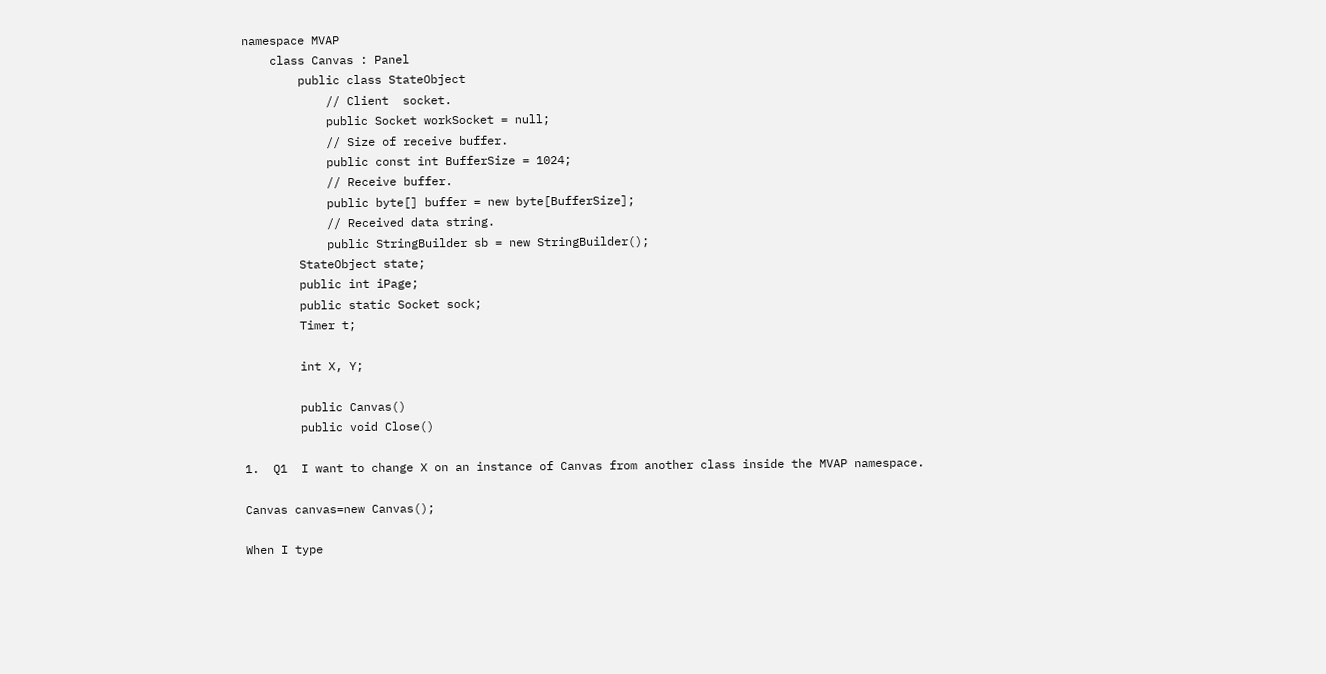namespace MVAP
    class Canvas : Panel
        public class StateObject
            // Client  socket.
            public Socket workSocket = null;
            // Size of receive buffer.
            public const int BufferSize = 1024;
            // Receive buffer.
            public byte[] buffer = new byte[BufferSize];
            // Received data string.
            public StringBuilder sb = new StringBuilder();
        StateObject state;
        public int iPage;
        public static Socket sock;
        Timer t;

        int X, Y;

        public Canvas()
        public void Close()

1.  Q1  I want to change X on an instance of Canvas from another class inside the MVAP namespace.

Canvas canvas=new Canvas();

When I type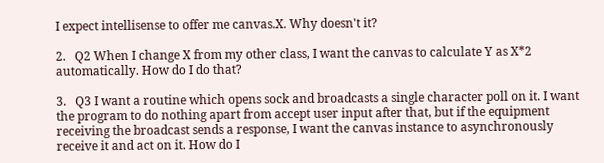I expect intellisense to offer me canvas.X. Why doesn't it?

2.   Q2 When I change X from my other class, I want the canvas to calculate Y as X*2 automatically. How do I do that?

3.   Q3 I want a routine which opens sock and broadcasts a single character poll on it. I want the program to do nothing apart from accept user input after that, but if the equipment receiving the broadcast sends a response, I want the canvas instance to asynchronously receive it and act on it. How do I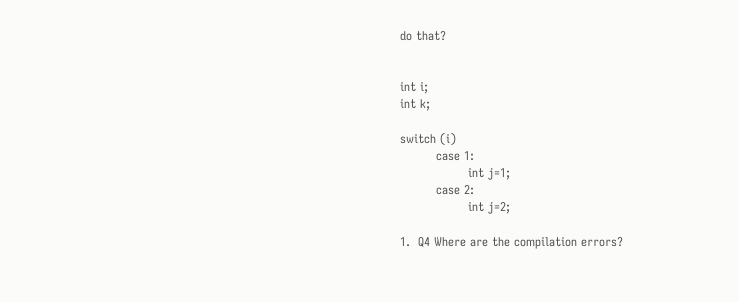do that?


int i;
int k;

switch (i)
         case 1:
                 int j=1;
         case 2:
                 int j=2;

1.  Q4 Where are the compilation errors?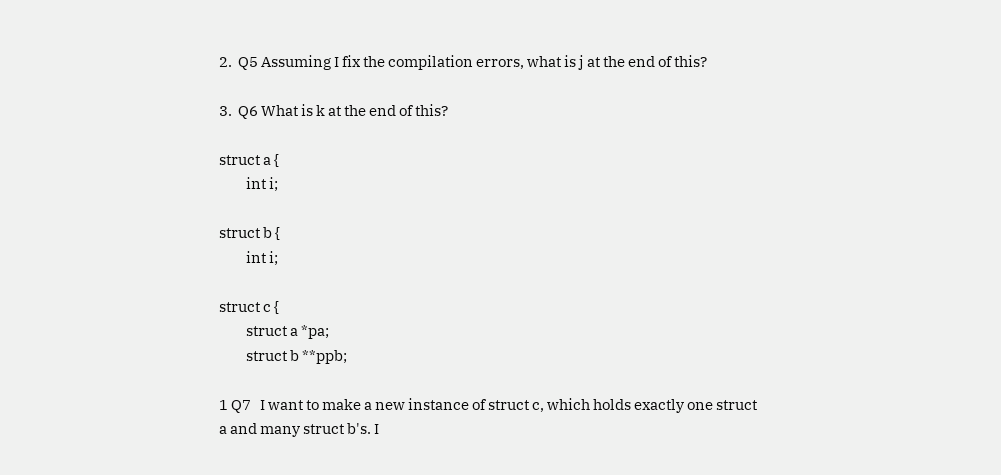2.  Q5 Assuming I fix the compilation errors, what is j at the end of this?

3.  Q6 What is k at the end of this?

struct a {
         int i;

struct b {
         int i;

struct c {
         struct a *pa;
         struct b **ppb;

1 Q7   I want to make a new instance of struct c, which holds exactly one struct a and many struct b's. I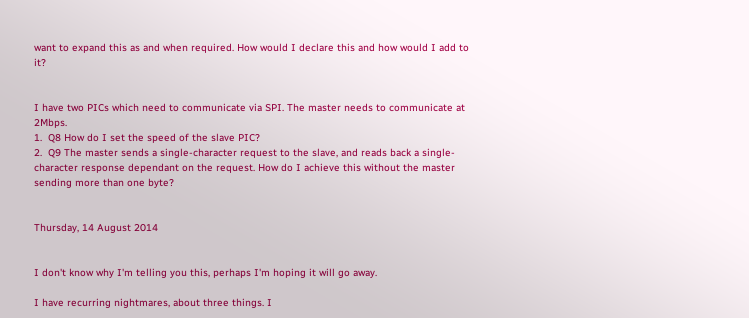want to expand this as and when required. How would I declare this and how would I add to it?


I have two PICs which need to communicate via SPI. The master needs to communicate at 2Mbps.
1.  Q8 How do I set the speed of the slave PIC?
2.  Q9 The master sends a single-character request to the slave, and reads back a single-character response dependant on the request. How do I achieve this without the master sending more than one byte?


Thursday, 14 August 2014


I don't know why I'm telling you this, perhaps I'm hoping it will go away.

I have recurring nightmares, about three things. I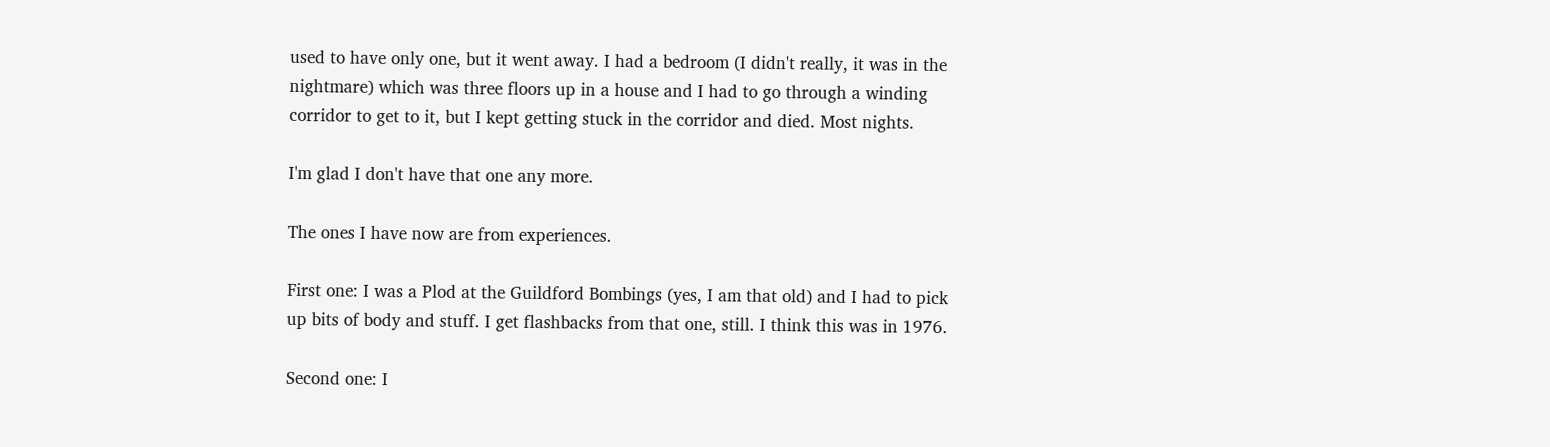used to have only one, but it went away. I had a bedroom (I didn't really, it was in the nightmare) which was three floors up in a house and I had to go through a winding corridor to get to it, but I kept getting stuck in the corridor and died. Most nights.

I'm glad I don't have that one any more.

The ones I have now are from experiences.

First one: I was a Plod at the Guildford Bombings (yes, I am that old) and I had to pick up bits of body and stuff. I get flashbacks from that one, still. I think this was in 1976.

Second one: I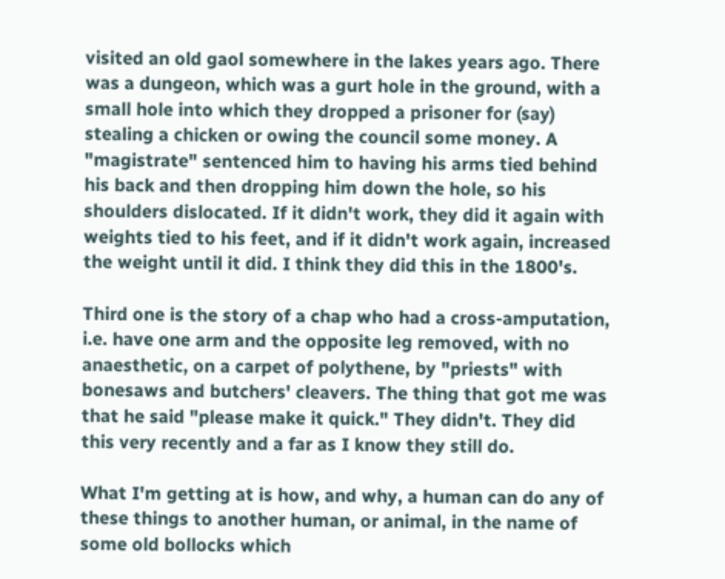visited an old gaol somewhere in the lakes years ago. There was a dungeon, which was a gurt hole in the ground, with a small hole into which they dropped a prisoner for (say) stealing a chicken or owing the council some money. A "magistrate" sentenced him to having his arms tied behind his back and then dropping him down the hole, so his shoulders dislocated. If it didn't work, they did it again with weights tied to his feet, and if it didn't work again, increased the weight until it did. I think they did this in the 1800's.

Third one is the story of a chap who had a cross-amputation, i.e. have one arm and the opposite leg removed, with no anaesthetic, on a carpet of polythene, by "priests" with bonesaws and butchers' cleavers. The thing that got me was that he said "please make it quick." They didn't. They did this very recently and a far as I know they still do.

What I'm getting at is how, and why, a human can do any of these things to another human, or animal, in the name of some old bollocks which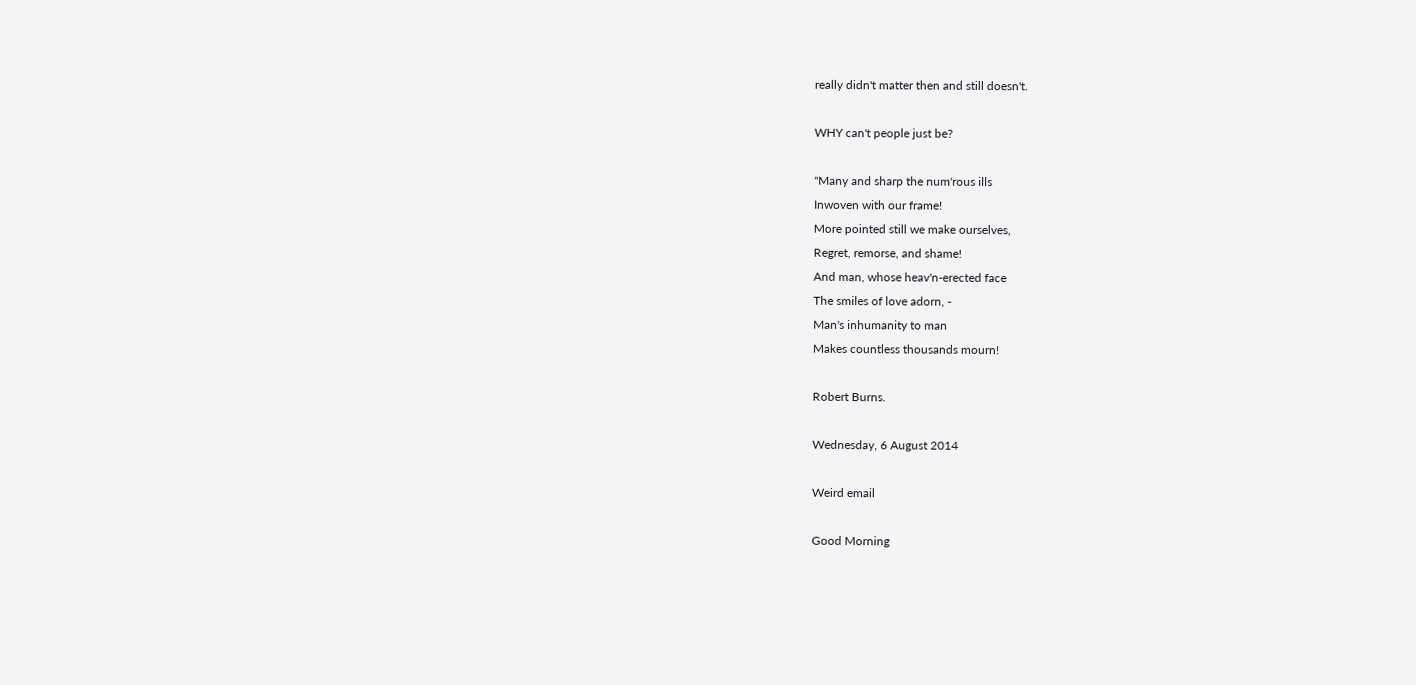really didn't matter then and still doesn't.

WHY can't people just be?

"Many and sharp the num'rous ills
Inwoven with our frame!
More pointed still we make ourselves,
Regret, remorse, and shame!
And man, whose heav'n-erected face
The smiles of love adorn, -
Man's inhumanity to man
Makes countless thousands mourn!

Robert Burns.

Wednesday, 6 August 2014

Weird email

Good Morning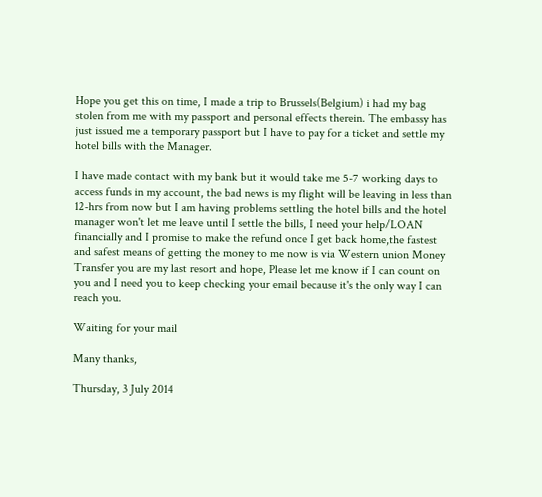Hope you get this on time, I made a trip to Brussels(Belgium) i had my bag stolen from me with my passport and personal effects therein. The embassy has just issued me a temporary passport but I have to pay for a ticket and settle my hotel bills with the Manager.

I have made contact with my bank but it would take me 5-7 working days to access funds in my account, the bad news is my flight will be leaving in less than 12-hrs from now but I am having problems settling the hotel bills and the hotel manager won't let me leave until I settle the bills, I need your help/LOAN financially and I promise to make the refund once I get back home,the fastest and safest means of getting the money to me now is via Western union Money Transfer you are my last resort and hope, Please let me know if I can count on you and I need you to keep checking your email because it's the only way I can reach you.

Waiting for your mail

Many thanks,

Thursday, 3 July 2014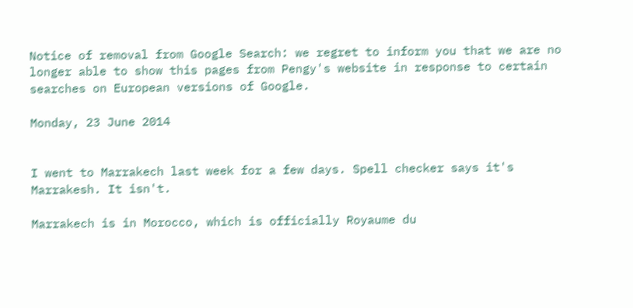Notice of removal from Google Search: we regret to inform you that we are no longer able to show this pages from Pengy's website in response to certain searches on European versions of Google.

Monday, 23 June 2014


I went to Marrakech last week for a few days. Spell checker says it's Marrakesh. It isn't.

Marrakech is in Morocco, which is officially Royaume du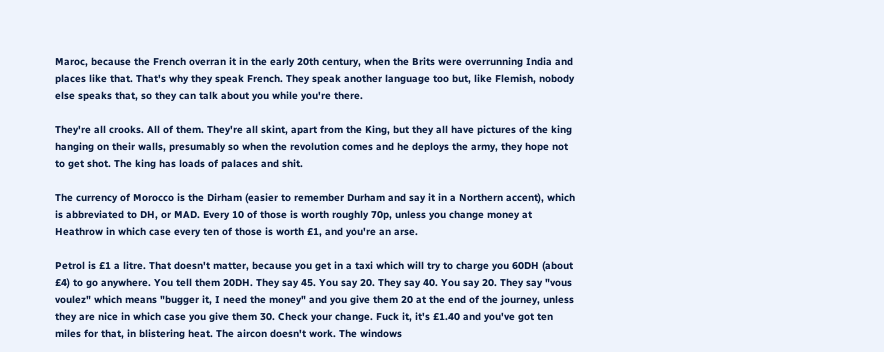Maroc, because the French overran it in the early 20th century, when the Brits were overrunning India and places like that. That's why they speak French. They speak another language too but, like Flemish, nobody else speaks that, so they can talk about you while you're there.

They're all crooks. All of them. They're all skint, apart from the King, but they all have pictures of the king hanging on their walls, presumably so when the revolution comes and he deploys the army, they hope not to get shot. The king has loads of palaces and shit.

The currency of Morocco is the Dirham (easier to remember Durham and say it in a Northern accent), which is abbreviated to DH, or MAD. Every 10 of those is worth roughly 70p, unless you change money at Heathrow in which case every ten of those is worth £1, and you're an arse.

Petrol is £1 a litre. That doesn't matter, because you get in a taxi which will try to charge you 60DH (about £4) to go anywhere. You tell them 20DH. They say 45. You say 20. They say 40. You say 20. They say "vous voulez" which means "bugger it, I need the money" and you give them 20 at the end of the journey, unless they are nice in which case you give them 30. Check your change. Fuck it, it's £1.40 and you've got ten miles for that, in blistering heat. The aircon doesn't work. The windows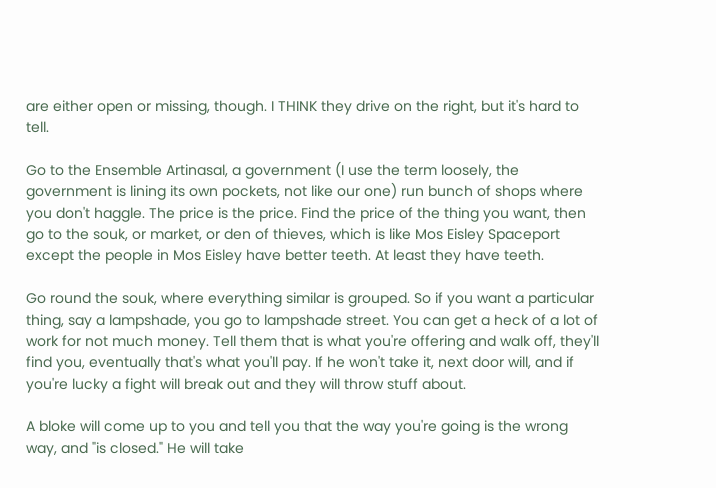are either open or missing, though. I THINK they drive on the right, but it's hard to tell.

Go to the Ensemble Artinasal, a government (I use the term loosely, the government is lining its own pockets, not like our one) run bunch of shops where you don't haggle. The price is the price. Find the price of the thing you want, then go to the souk, or market, or den of thieves, which is like Mos Eisley Spaceport except the people in Mos Eisley have better teeth. At least they have teeth.

Go round the souk, where everything similar is grouped. So if you want a particular thing, say a lampshade, you go to lampshade street. You can get a heck of a lot of work for not much money. Tell them that is what you're offering and walk off, they'll find you, eventually that's what you'll pay. If he won't take it, next door will, and if you're lucky a fight will break out and they will throw stuff about.

A bloke will come up to you and tell you that the way you're going is the wrong way, and "is closed." He will take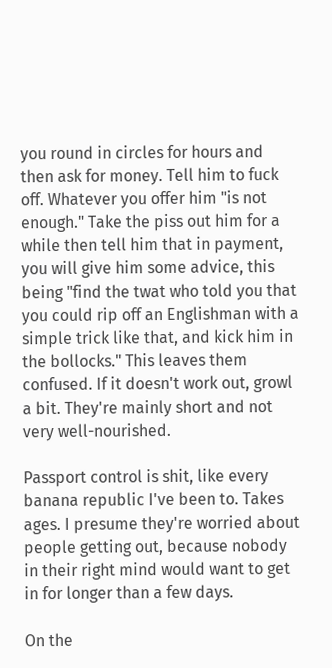you round in circles for hours and then ask for money. Tell him to fuck off. Whatever you offer him "is not enough." Take the piss out him for a while then tell him that in payment, you will give him some advice, this being "find the twat who told you that you could rip off an Englishman with a simple trick like that, and kick him in the bollocks." This leaves them confused. If it doesn't work out, growl a bit. They're mainly short and not very well-nourished.

Passport control is shit, like every banana republic I've been to. Takes ages. I presume they're worried about people getting out, because nobody in their right mind would want to get in for longer than a few days.

On the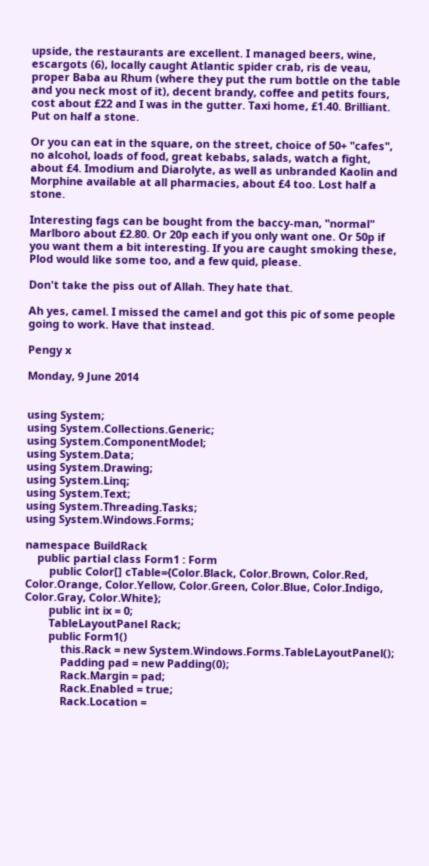upside, the restaurants are excellent. I managed beers, wine, escargots (6), locally caught Atlantic spider crab, ris de veau, proper Baba au Rhum (where they put the rum bottle on the table and you neck most of it), decent brandy, coffee and petits fours, cost about £22 and I was in the gutter. Taxi home, £1.40. Brilliant. Put on half a stone.

Or you can eat in the square, on the street, choice of 50+ "cafes", no alcohol, loads of food, great kebabs, salads, watch a fight, about £4. Imodium and Diarolyte, as well as unbranded Kaolin and Morphine available at all pharmacies, about £4 too. Lost half a stone.

Interesting fags can be bought from the baccy-man, "normal" Marlboro about £2.80. Or 20p each if you only want one. Or 50p if you want them a bit interesting. If you are caught smoking these, Plod would like some too, and a few quid, please.

Don't take the piss out of Allah. They hate that.

Ah yes, camel. I missed the camel and got this pic of some people going to work. Have that instead.

Pengy x

Monday, 9 June 2014


using System;
using System.Collections.Generic;
using System.ComponentModel;
using System.Data;
using System.Drawing;
using System.Linq;
using System.Text;
using System.Threading.Tasks;
using System.Windows.Forms;

namespace BuildRack
    public partial class Form1 : Form
        public Color[] cTable={Color.Black, Color.Brown, Color.Red, Color.Orange, Color.Yellow, Color.Green, Color.Blue, Color.Indigo, Color.Gray, Color.White};
        public int ix = 0;
        TableLayoutPanel Rack;
        public Form1()
            this.Rack = new System.Windows.Forms.TableLayoutPanel();
            Padding pad = new Padding(0);
            Rack.Margin = pad;
            Rack.Enabled = true;
            Rack.Location =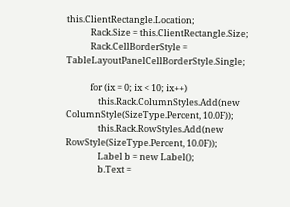this.ClientRectangle.Location;
            Rack.Size = this.ClientRectangle.Size;
            Rack.CellBorderStyle = TableLayoutPanelCellBorderStyle.Single;

            for (ix = 0; ix < 10; ix++)
                this.Rack.ColumnStyles.Add(new ColumnStyle(SizeType.Percent, 10.0F));
                this.Rack.RowStyles.Add(new RowStyle(SizeType.Percent, 10.0F));
                Label b = new Label();
                b.Text =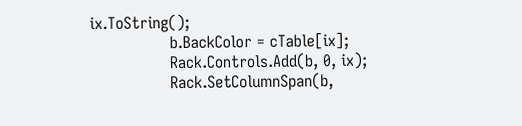ix.ToString();
                b.BackColor = cTable[ix];
                Rack.Controls.Add(b, 0, ix);
                Rack.SetColumnSpan(b,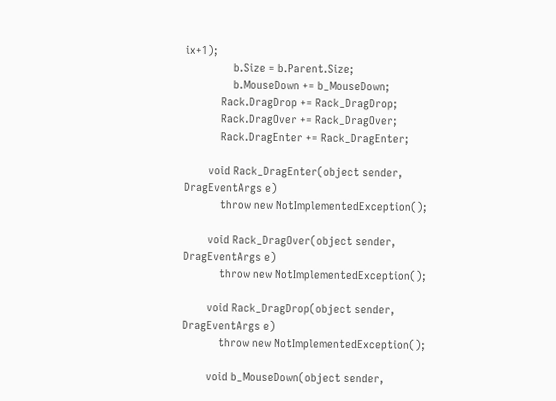ix+1);
                b.Size = b.Parent.Size;
                b.MouseDown += b_MouseDown;
            Rack.DragDrop += Rack_DragDrop;
            Rack.DragOver += Rack_DragOver;
            Rack.DragEnter += Rack_DragEnter;

        void Rack_DragEnter(object sender, DragEventArgs e)
            throw new NotImplementedException();

        void Rack_DragOver(object sender, DragEventArgs e)
            throw new NotImplementedException();

        void Rack_DragDrop(object sender, DragEventArgs e)
            throw new NotImplementedException();

        void b_MouseDown(object sender,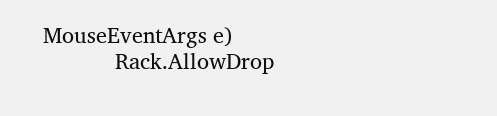MouseEventArgs e)
            Rack.AllowDrop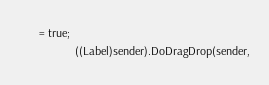= true;
            ((Label)sender).DoDragDrop(sender,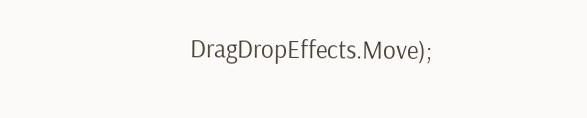DragDropEffects.Move);